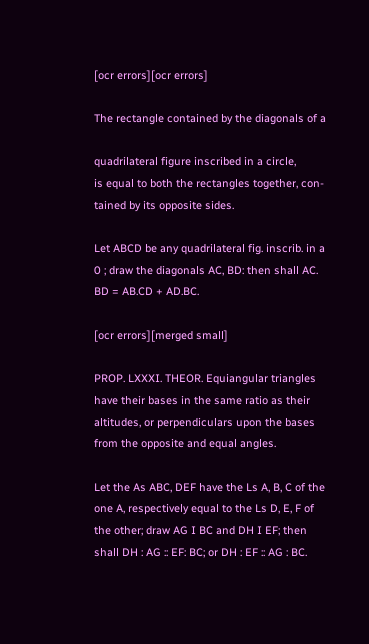[ocr errors][ocr errors]

The rectangle contained by the diagonals of a

quadrilateral figure inscribed in a circle,
is equal to both the rectangles together, con-
tained by its opposite sides.

Let ABCD be any quadrilateral fig. inscrib. in a 0 ; draw the diagonals AC, BD: then shall AC. BD = AB.CD + AD.BC.

[ocr errors][merged small]

PROP. LXXXI. THEOR. Equiangular triangles have their bases in the same ratio as their altitudes, or perpendiculars upon the bases from the opposite and equal angles.

Let the As ABC, DEF have the Ls A, B, C of the one A, respectively equal to the Ls D, E, F of the other; draw AG I BC and DH I EF; then shall DH : AG :: EF: BC; or DH : EF :: AG : BC.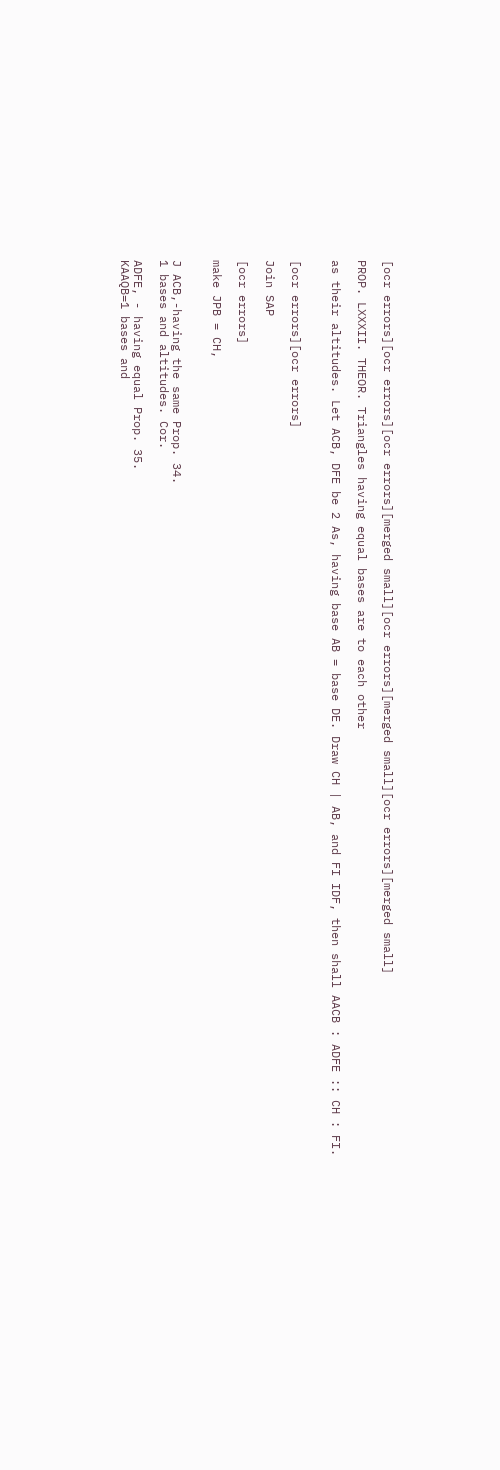[ocr errors][ocr errors][ocr errors][merged small][ocr errors][merged small][ocr errors][merged small]

PROP. LXXXII. THEOR. Triangles having equal bases are to each other

as their altitudes. Let ACB, DFE be 2 As, having base AB = base DE. Draw CH | AB, and FI IDF, then shall AACB : ADFE :: CH : FI.


[ocr errors][ocr errors]

Join SAP

[ocr errors]

make JPB = CH,


J ACB,-having the same Prop. 34.
1 bases and altitudes. Cor.

ADFE, - having equal Prop. 35.
KAAQB=1 bases and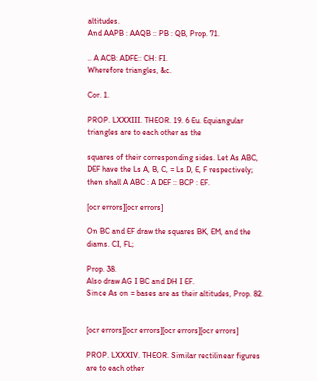altitudes.
And AAPB : AAQB :: PB : QB, Prop. 71.

.. A ACB: ADFE:: CH: FI.
Wherefore triangles, &c.

Cor. 1.

PROP. LXXXIII. THEOR. 19. 6 Eu. Equiangular triangles are to each other as the

squares of their corresponding sides. Let As ABC, DEF have the Ls A, B, C, = Ls D, E, F respectively; then shall A ABC : A DEF :: BCP : EF.

[ocr errors][ocr errors]

On BC and EF draw the squares BK, EM, and the diams. CI, FL;

Prop. 38.
Also draw AG I BC and DH I EF.
Since As on = bases are as their altitudes, Prop. 82.


[ocr errors][ocr errors][ocr errors][ocr errors]

PROP. LXXXIV. THEOR. Similar rectilinear figures are to each other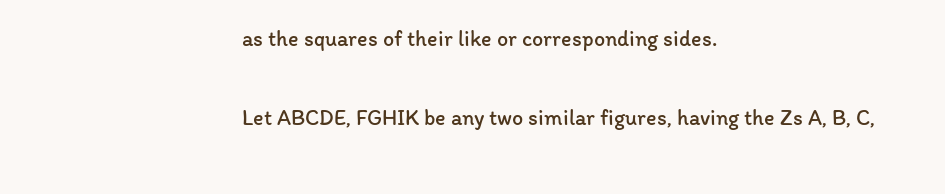as the squares of their like or corresponding sides.

Let ABCDE, FGHIK be any two similar figures, having the Zs A, B, C,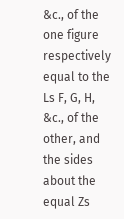&c., of the one figure respectively equal to the Ls F, G, H, &c., of the other, and the sides about the equal Zs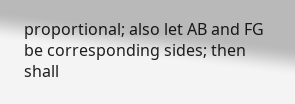proportional; also let AB and FG be corresponding sides; then shall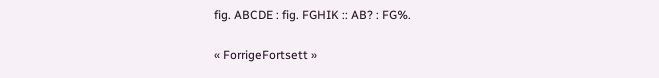fig. ABCDE : fig. FGHIK :: AB? : FG%.

« ForrigeFortsett »